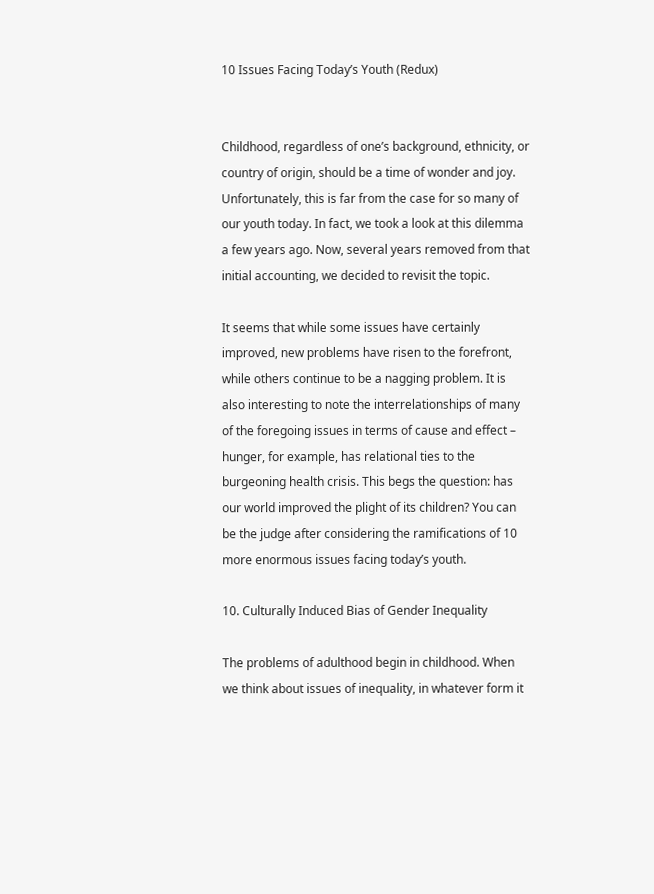10 Issues Facing Today’s Youth (Redux)


Childhood, regardless of one’s background, ethnicity, or country of origin, should be a time of wonder and joy. Unfortunately, this is far from the case for so many of our youth today. In fact, we took a look at this dilemma a few years ago. Now, several years removed from that initial accounting, we decided to revisit the topic.

It seems that while some issues have certainly improved, new problems have risen to the forefront, while others continue to be a nagging problem. It is also interesting to note the interrelationships of many of the foregoing issues in terms of cause and effect – hunger, for example, has relational ties to the burgeoning health crisis. This begs the question: has our world improved the plight of its children? You can be the judge after considering the ramifications of 10 more enormous issues facing today’s youth.

10. Culturally Induced Bias of Gender Inequality

The problems of adulthood begin in childhood. When we think about issues of inequality, in whatever form it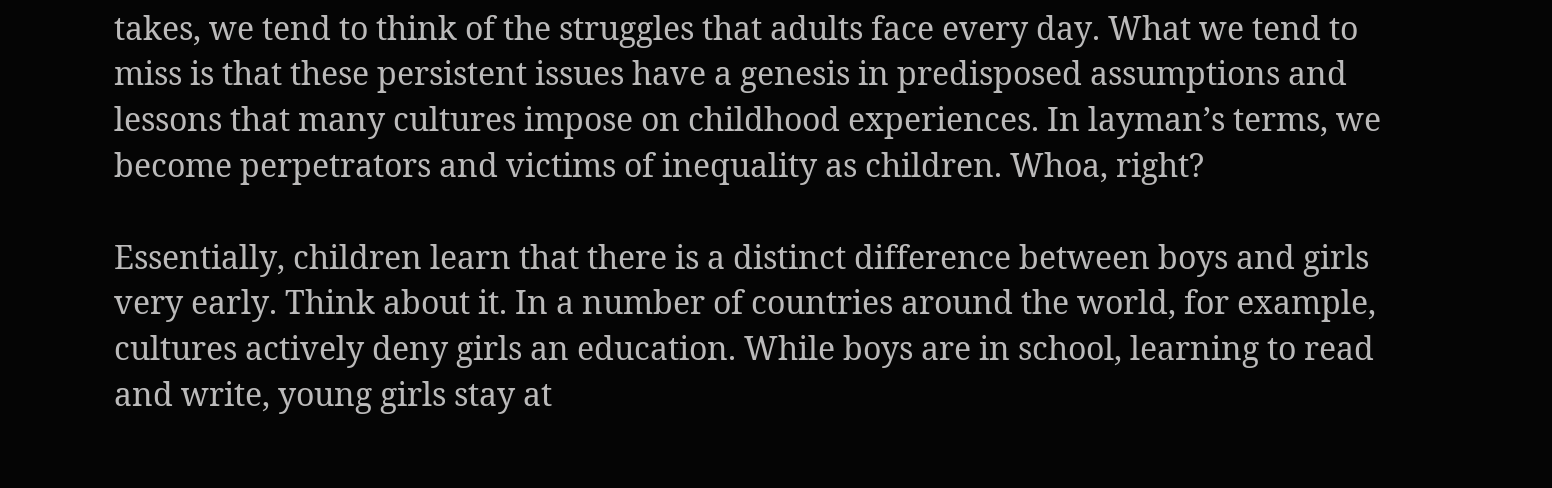takes, we tend to think of the struggles that adults face every day. What we tend to miss is that these persistent issues have a genesis in predisposed assumptions and lessons that many cultures impose on childhood experiences. In layman’s terms, we become perpetrators and victims of inequality as children. Whoa, right?

Essentially, children learn that there is a distinct difference between boys and girls very early. Think about it. In a number of countries around the world, for example, cultures actively deny girls an education. While boys are in school, learning to read and write, young girls stay at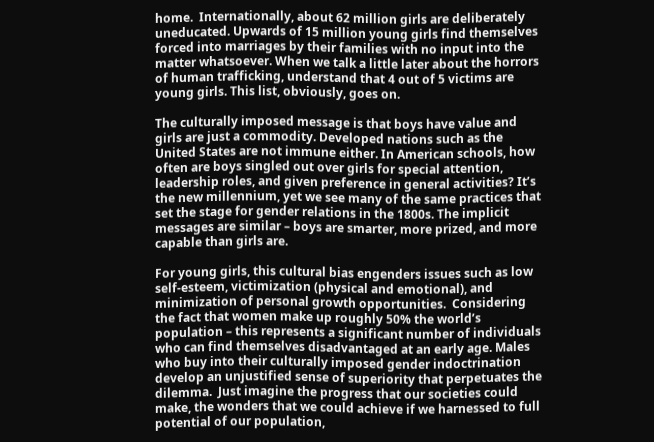home.  Internationally, about 62 million girls are deliberately uneducated. Upwards of 15 million young girls find themselves forced into marriages by their families with no input into the matter whatsoever. When we talk a little later about the horrors of human trafficking, understand that 4 out of 5 victims are young girls. This list, obviously, goes on.

The culturally imposed message is that boys have value and girls are just a commodity. Developed nations such as the United States are not immune either. In American schools, how often are boys singled out over girls for special attention, leadership roles, and given preference in general activities? It’s the new millennium, yet we see many of the same practices that set the stage for gender relations in the 1800s. The implicit messages are similar – boys are smarter, more prized, and more capable than girls are.

For young girls, this cultural bias engenders issues such as low self-esteem, victimization (physical and emotional), and minimization of personal growth opportunities.  Considering the fact that women make up roughly 50% the world’s population – this represents a significant number of individuals who can find themselves disadvantaged at an early age. Males who buy into their culturally imposed gender indoctrination develop an unjustified sense of superiority that perpetuates the dilemma.  Just imagine the progress that our societies could make, the wonders that we could achieve if we harnessed to full potential of our population,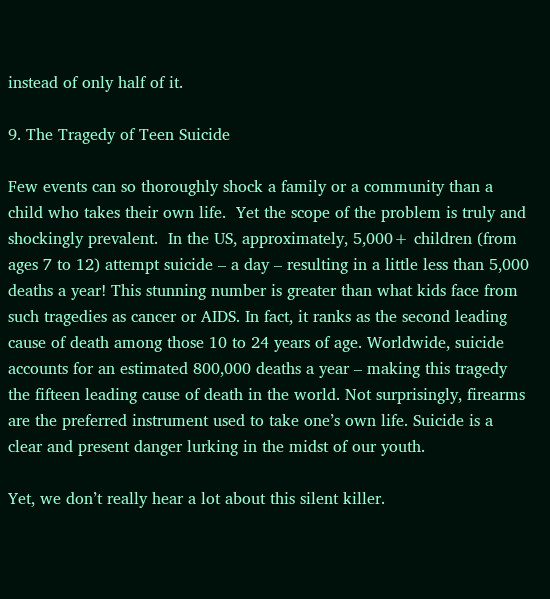instead of only half of it.

9. The Tragedy of Teen Suicide

Few events can so thoroughly shock a family or a community than a child who takes their own life.  Yet the scope of the problem is truly and shockingly prevalent.  In the US, approximately, 5,000+ children (from ages 7 to 12) attempt suicide – a day – resulting in a little less than 5,000 deaths a year! This stunning number is greater than what kids face from such tragedies as cancer or AIDS. In fact, it ranks as the second leading cause of death among those 10 to 24 years of age. Worldwide, suicide accounts for an estimated 800,000 deaths a year – making this tragedy the fifteen leading cause of death in the world. Not surprisingly, firearms are the preferred instrument used to take one’s own life. Suicide is a clear and present danger lurking in the midst of our youth.

Yet, we don’t really hear a lot about this silent killer.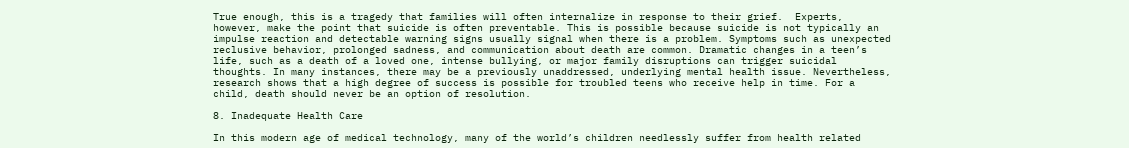True enough, this is a tragedy that families will often internalize in response to their grief.  Experts, however, make the point that suicide is often preventable. This is possible because suicide is not typically an impulse reaction and detectable warning signs usually signal when there is a problem. Symptoms such as unexpected reclusive behavior, prolonged sadness, and communication about death are common. Dramatic changes in a teen’s life, such as a death of a loved one, intense bullying, or major family disruptions can trigger suicidal thoughts. In many instances, there may be a previously unaddressed, underlying mental health issue. Nevertheless, research shows that a high degree of success is possible for troubled teens who receive help in time. For a child, death should never be an option of resolution.

8. Inadequate Health Care

In this modern age of medical technology, many of the world’s children needlessly suffer from health related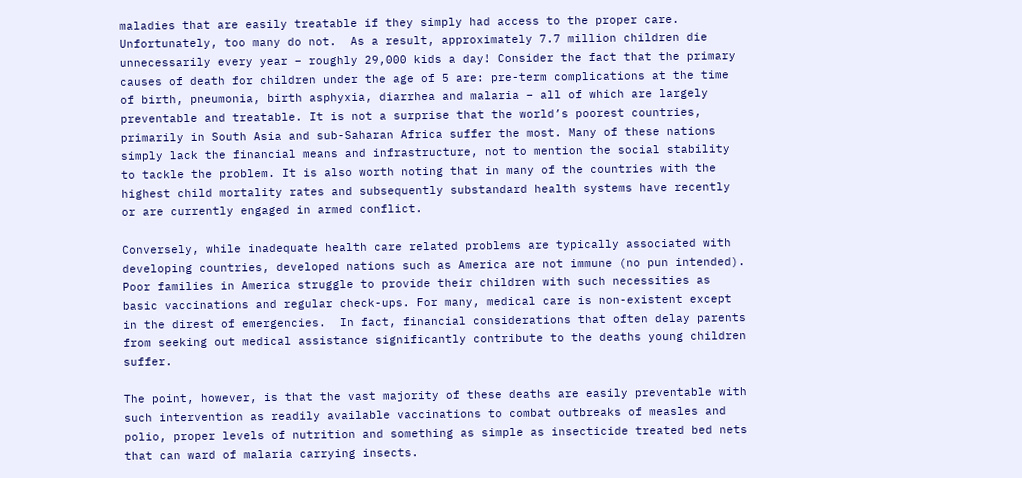maladies that are easily treatable if they simply had access to the proper care. Unfortunately, too many do not.  As a result, approximately 7.7 million children die unnecessarily every year – roughly 29,000 kids a day! Consider the fact that the primary causes of death for children under the age of 5 are: pre-term complications at the time of birth, pneumonia, birth asphyxia, diarrhea and malaria – all of which are largely preventable and treatable. It is not a surprise that the world’s poorest countries, primarily in South Asia and sub-Saharan Africa suffer the most. Many of these nations simply lack the financial means and infrastructure, not to mention the social stability to tackle the problem. It is also worth noting that in many of the countries with the highest child mortality rates and subsequently substandard health systems have recently or are currently engaged in armed conflict.

Conversely, while inadequate health care related problems are typically associated with developing countries, developed nations such as America are not immune (no pun intended). Poor families in America struggle to provide their children with such necessities as basic vaccinations and regular check-ups. For many, medical care is non-existent except in the direst of emergencies.  In fact, financial considerations that often delay parents from seeking out medical assistance significantly contribute to the deaths young children suffer.

The point, however, is that the vast majority of these deaths are easily preventable with such intervention as readily available vaccinations to combat outbreaks of measles and polio, proper levels of nutrition and something as simple as insecticide treated bed nets that can ward of malaria carrying insects.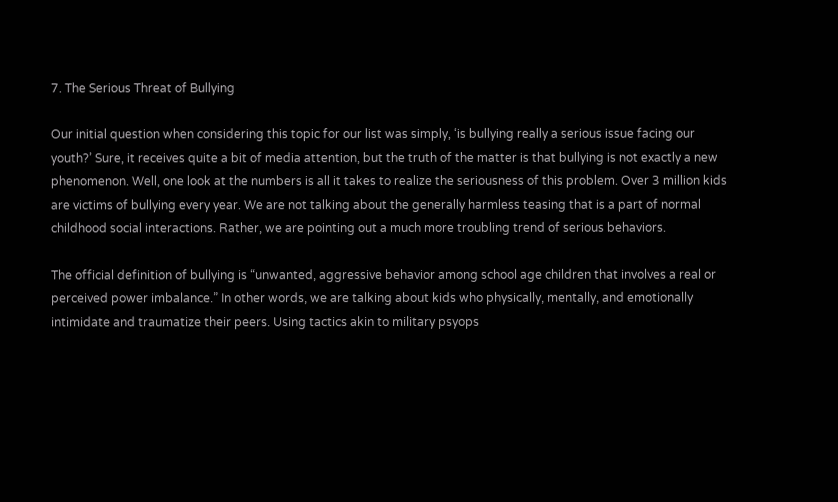7. The Serious Threat of Bullying

Our initial question when considering this topic for our list was simply, ‘is bullying really a serious issue facing our youth?’ Sure, it receives quite a bit of media attention, but the truth of the matter is that bullying is not exactly a new phenomenon. Well, one look at the numbers is all it takes to realize the seriousness of this problem. Over 3 million kids are victims of bullying every year. We are not talking about the generally harmless teasing that is a part of normal childhood social interactions. Rather, we are pointing out a much more troubling trend of serious behaviors.

The official definition of bullying is “unwanted, aggressive behavior among school age children that involves a real or perceived power imbalance.” In other words, we are talking about kids who physically, mentally, and emotionally intimidate and traumatize their peers. Using tactics akin to military psyops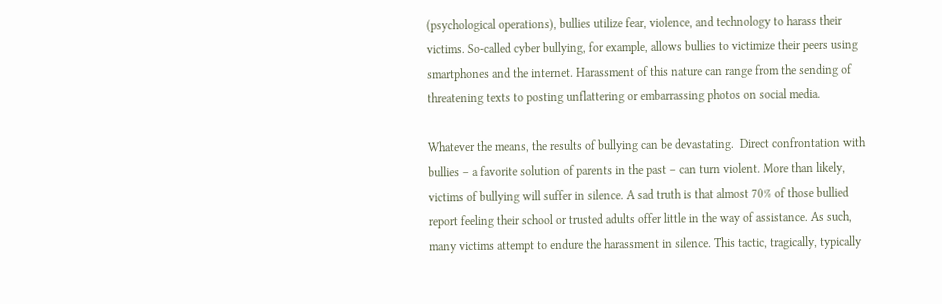(psychological operations), bullies utilize fear, violence, and technology to harass their victims. So-called cyber bullying, for example, allows bullies to victimize their peers using smartphones and the internet. Harassment of this nature can range from the sending of threatening texts to posting unflattering or embarrassing photos on social media.

Whatever the means, the results of bullying can be devastating.  Direct confrontation with bullies – a favorite solution of parents in the past – can turn violent. More than likely, victims of bullying will suffer in silence. A sad truth is that almost 70% of those bullied report feeling their school or trusted adults offer little in the way of assistance. As such, many victims attempt to endure the harassment in silence. This tactic, tragically, typically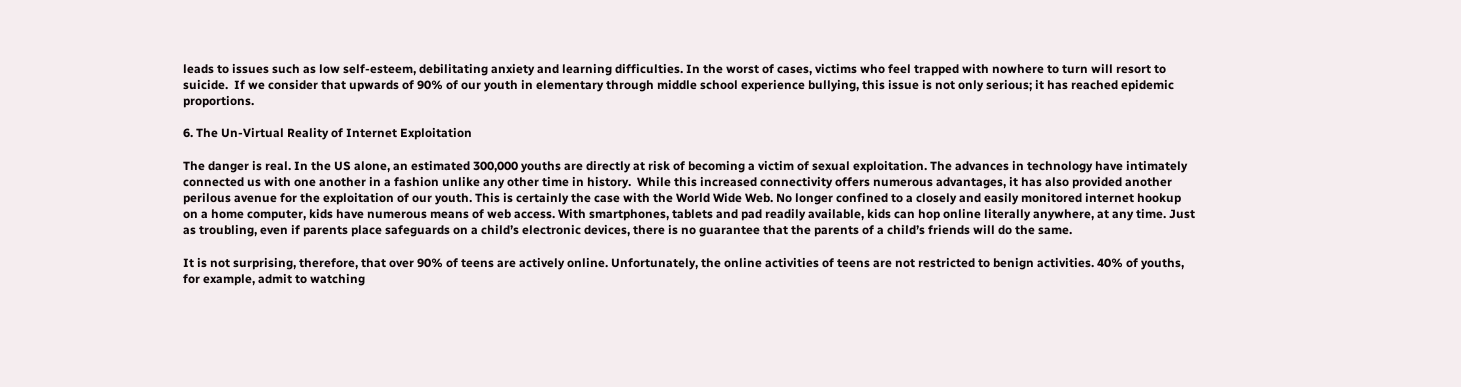leads to issues such as low self-esteem, debilitating anxiety and learning difficulties. In the worst of cases, victims who feel trapped with nowhere to turn will resort to suicide.  If we consider that upwards of 90% of our youth in elementary through middle school experience bullying, this issue is not only serious; it has reached epidemic proportions.

6. The Un-Virtual Reality of Internet Exploitation

The danger is real. In the US alone, an estimated 300,000 youths are directly at risk of becoming a victim of sexual exploitation. The advances in technology have intimately connected us with one another in a fashion unlike any other time in history.  While this increased connectivity offers numerous advantages, it has also provided another perilous avenue for the exploitation of our youth. This is certainly the case with the World Wide Web. No longer confined to a closely and easily monitored internet hookup on a home computer, kids have numerous means of web access. With smartphones, tablets and pad readily available, kids can hop online literally anywhere, at any time. Just as troubling, even if parents place safeguards on a child’s electronic devices, there is no guarantee that the parents of a child’s friends will do the same.

It is not surprising, therefore, that over 90% of teens are actively online. Unfortunately, the online activities of teens are not restricted to benign activities. 40% of youths, for example, admit to watching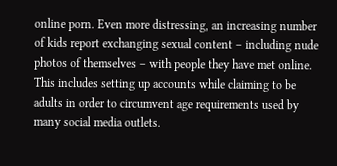online porn. Even more distressing, an increasing number of kids report exchanging sexual content – including nude photos of themselves – with people they have met online. This includes setting up accounts while claiming to be adults in order to circumvent age requirements used by many social media outlets.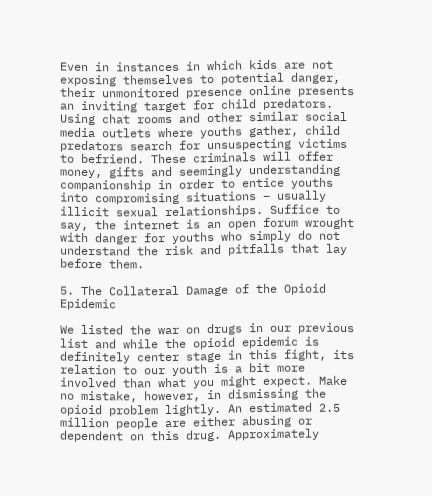Even in instances in which kids are not exposing themselves to potential danger, their unmonitored presence online presents an inviting target for child predators. Using chat rooms and other similar social media outlets where youths gather, child predators search for unsuspecting victims to befriend. These criminals will offer money, gifts and seemingly understanding companionship in order to entice youths into compromising situations – usually illicit sexual relationships. Suffice to say, the internet is an open forum wrought with danger for youths who simply do not understand the risk and pitfalls that lay before them.

5. The Collateral Damage of the Opioid Epidemic

We listed the war on drugs in our previous list and while the opioid epidemic is definitely center stage in this fight, its relation to our youth is a bit more involved than what you might expect. Make no mistake, however, in dismissing the opioid problem lightly. An estimated 2.5 million people are either abusing or dependent on this drug. Approximately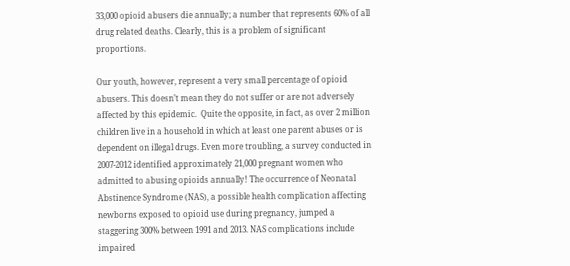33,000 opioid abusers die annually; a number that represents 60% of all drug related deaths. Clearly, this is a problem of significant proportions.

Our youth, however, represent a very small percentage of opioid abusers. This doesn’t mean they do not suffer or are not adversely affected by this epidemic.  Quite the opposite, in fact, as over 2 million children live in a household in which at least one parent abuses or is dependent on illegal drugs. Even more troubling, a survey conducted in 2007-2012 identified approximately 21,000 pregnant women who admitted to abusing opioids annually! The occurrence of Neonatal Abstinence Syndrome (NAS), a possible health complication affecting newborns exposed to opioid use during pregnancy, jumped a staggering 300% between 1991 and 2013. NAS complications include impaired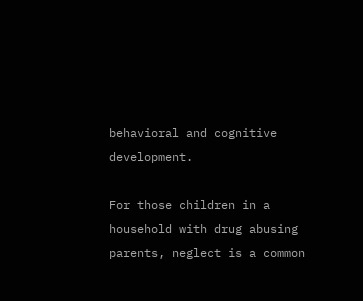behavioral and cognitive development.

For those children in a household with drug abusing parents, neglect is a common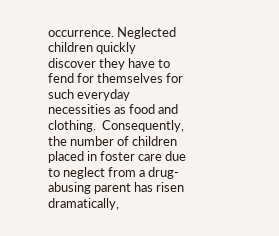occurrence. Neglected children quickly discover they have to fend for themselves for such everyday necessities as food and clothing.  Consequently, the number of children placed in foster care due to neglect from a drug-abusing parent has risen dramatically,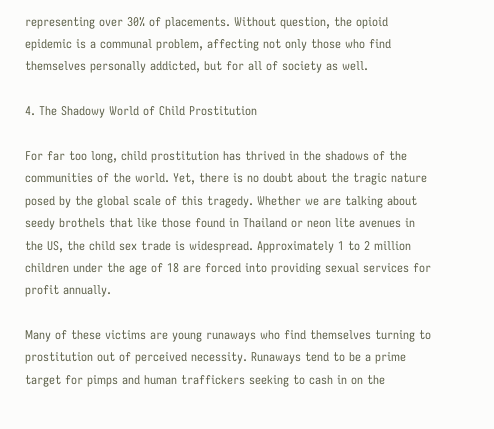representing over 30% of placements. Without question, the opioid epidemic is a communal problem, affecting not only those who find themselves personally addicted, but for all of society as well.

4. The Shadowy World of Child Prostitution

For far too long, child prostitution has thrived in the shadows of the communities of the world. Yet, there is no doubt about the tragic nature posed by the global scale of this tragedy. Whether we are talking about seedy brothels that like those found in Thailand or neon lite avenues in the US, the child sex trade is widespread. Approximately 1 to 2 million children under the age of 18 are forced into providing sexual services for profit annually.

Many of these victims are young runaways who find themselves turning to prostitution out of perceived necessity. Runaways tend to be a prime target for pimps and human traffickers seeking to cash in on the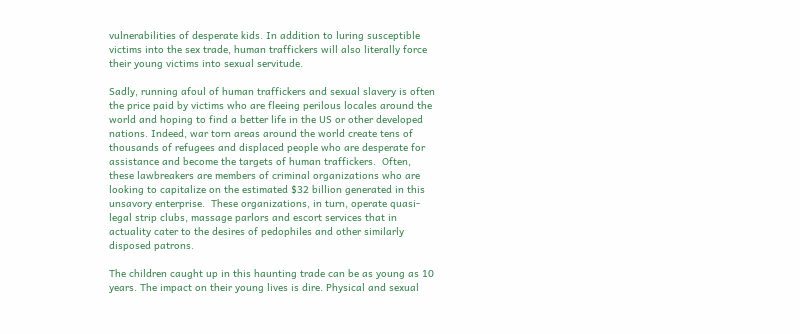vulnerabilities of desperate kids. In addition to luring susceptible victims into the sex trade, human traffickers will also literally force their young victims into sexual servitude.

Sadly, running afoul of human traffickers and sexual slavery is often the price paid by victims who are fleeing perilous locales around the world and hoping to find a better life in the US or other developed nations. Indeed, war torn areas around the world create tens of thousands of refugees and displaced people who are desperate for assistance and become the targets of human traffickers.  Often, these lawbreakers are members of criminal organizations who are looking to capitalize on the estimated $32 billion generated in this unsavory enterprise.  These organizations, in turn, operate quasi-legal strip clubs, massage parlors and escort services that in actuality cater to the desires of pedophiles and other similarly disposed patrons.

The children caught up in this haunting trade can be as young as 10 years. The impact on their young lives is dire. Physical and sexual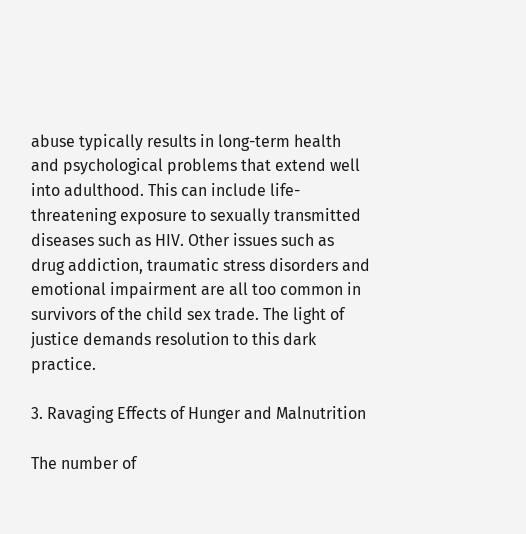abuse typically results in long-term health and psychological problems that extend well into adulthood. This can include life-threatening exposure to sexually transmitted diseases such as HIV. Other issues such as drug addiction, traumatic stress disorders and emotional impairment are all too common in survivors of the child sex trade. The light of justice demands resolution to this dark practice.

3. Ravaging Effects of Hunger and Malnutrition

The number of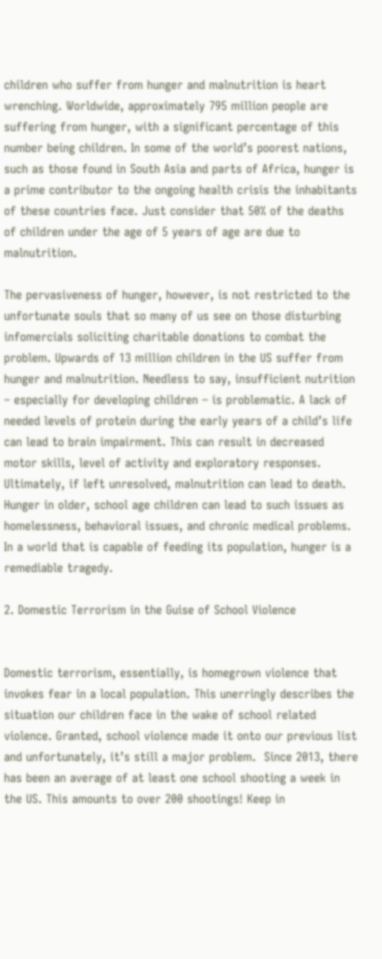children who suffer from hunger and malnutrition is heart wrenching. Worldwide, approximately 795 million people are suffering from hunger, with a significant percentage of this number being children. In some of the world’s poorest nations, such as those found in South Asia and parts of Africa, hunger is a prime contributor to the ongoing health crisis the inhabitants of these countries face. Just consider that 50% of the deaths of children under the age of 5 years of age are due to malnutrition.

The pervasiveness of hunger, however, is not restricted to the unfortunate souls that so many of us see on those disturbing infomercials soliciting charitable donations to combat the problem. Upwards of 13 million children in the US suffer from hunger and malnutrition. Needless to say, insufficient nutrition – especially for developing children – is problematic. A lack of needed levels of protein during the early years of a child’s life can lead to brain impairment. This can result in decreased motor skills, level of activity and exploratory responses. Ultimately, if left unresolved, malnutrition can lead to death.  Hunger in older, school age children can lead to such issues as homelessness, behavioral issues, and chronic medical problems. In a world that is capable of feeding its population, hunger is a remediable tragedy.

2. Domestic Terrorism in the Guise of School Violence


Domestic terrorism, essentially, is homegrown violence that invokes fear in a local population. This unerringly describes the situation our children face in the wake of school related violence. Granted, school violence made it onto our previous list and unfortunately, it’s still a major problem.  Since 2013, there has been an average of at least one school shooting a week in the US. This amounts to over 200 shootings! Keep in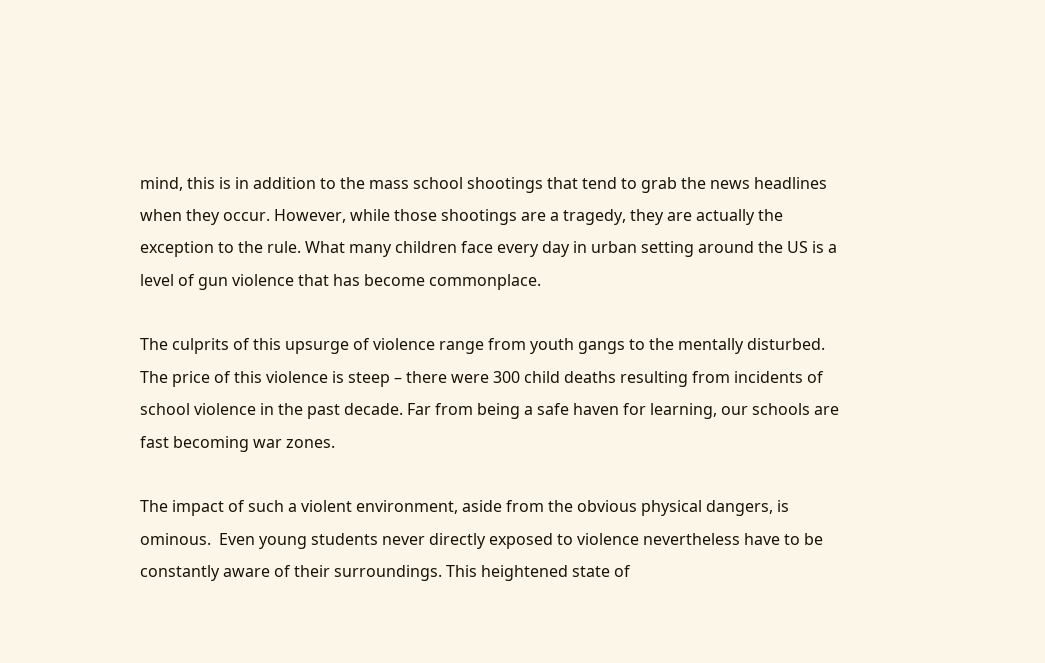mind, this is in addition to the mass school shootings that tend to grab the news headlines when they occur. However, while those shootings are a tragedy, they are actually the exception to the rule. What many children face every day in urban setting around the US is a level of gun violence that has become commonplace.

The culprits of this upsurge of violence range from youth gangs to the mentally disturbed.  The price of this violence is steep – there were 300 child deaths resulting from incidents of school violence in the past decade. Far from being a safe haven for learning, our schools are fast becoming war zones.

The impact of such a violent environment, aside from the obvious physical dangers, is ominous.  Even young students never directly exposed to violence nevertheless have to be constantly aware of their surroundings. This heightened state of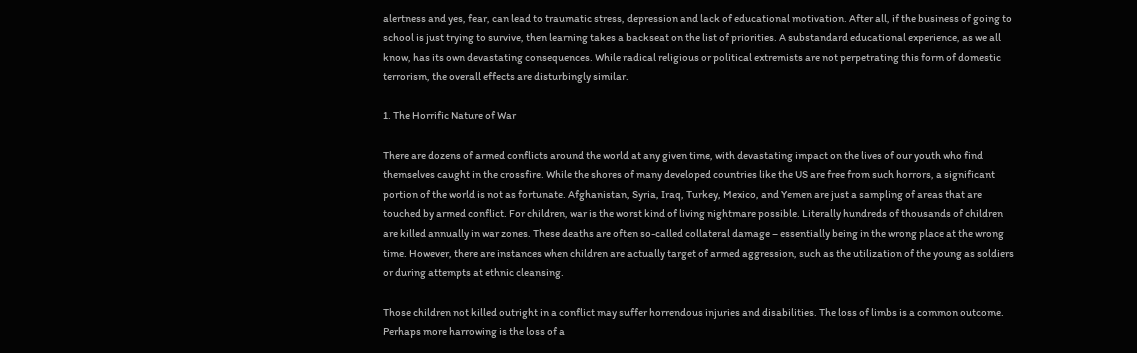alertness and yes, fear, can lead to traumatic stress, depression and lack of educational motivation. After all, if the business of going to school is just trying to survive, then learning takes a backseat on the list of priorities. A substandard educational experience, as we all know, has its own devastating consequences. While radical religious or political extremists are not perpetrating this form of domestic terrorism, the overall effects are disturbingly similar.

1. The Horrific Nature of War

There are dozens of armed conflicts around the world at any given time, with devastating impact on the lives of our youth who find themselves caught in the crossfire. While the shores of many developed countries like the US are free from such horrors, a significant portion of the world is not as fortunate. Afghanistan, Syria, Iraq, Turkey, Mexico, and Yemen are just a sampling of areas that are touched by armed conflict. For children, war is the worst kind of living nightmare possible. Literally hundreds of thousands of children are killed annually in war zones. These deaths are often so-called collateral damage – essentially being in the wrong place at the wrong time. However, there are instances when children are actually target of armed aggression, such as the utilization of the young as soldiers or during attempts at ethnic cleansing.

Those children not killed outright in a conflict may suffer horrendous injuries and disabilities. The loss of limbs is a common outcome. Perhaps more harrowing is the loss of a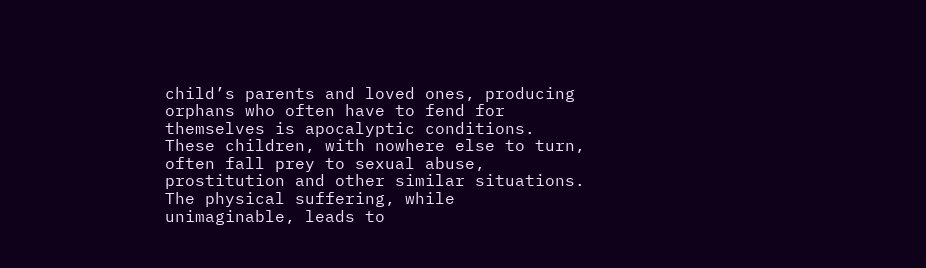child’s parents and loved ones, producing orphans who often have to fend for themselves is apocalyptic conditions. These children, with nowhere else to turn, often fall prey to sexual abuse, prostitution and other similar situations.  The physical suffering, while unimaginable, leads to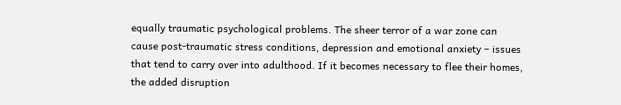equally traumatic psychological problems. The sheer terror of a war zone can cause post-traumatic stress conditions, depression and emotional anxiety – issues that tend to carry over into adulthood. If it becomes necessary to flee their homes, the added disruption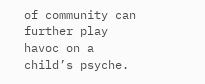of community can further play havoc on a child’s psyche.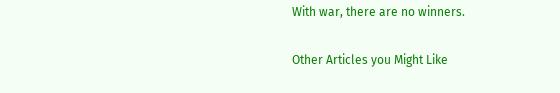With war, there are no winners.

Other Articles you Might Like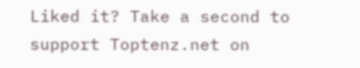Liked it? Take a second to support Toptenz.net on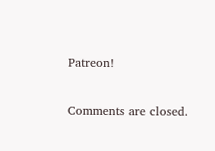Patreon!

Comments are closed.